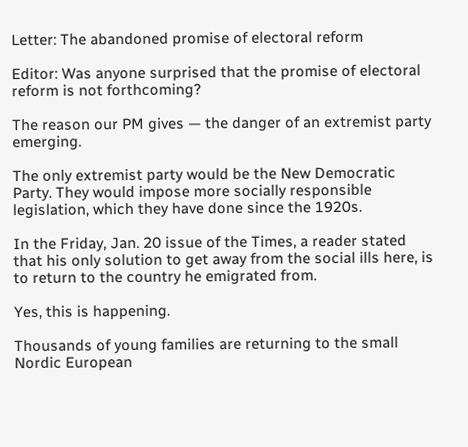Letter: The abandoned promise of electoral reform

Editor: Was anyone surprised that the promise of electoral reform is not forthcoming?

The reason our PM gives — the danger of an extremist party emerging.

The only extremist party would be the New Democratic Party. They would impose more socially responsible legislation, which they have done since the 1920s.

In the Friday, Jan. 20 issue of the Times, a reader stated that his only solution to get away from the social ills here, is to return to the country he emigrated from.

Yes, this is happening.

Thousands of young families are returning to the small Nordic European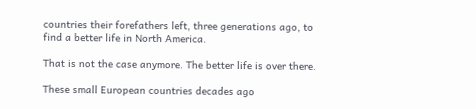countries their forefathers left, three generations ago, to find a better life in North America.

That is not the case anymore. The better life is over there.

These small European countries decades ago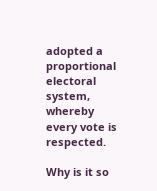adopted a proportional electoral system, whereby every vote is respected.

Why is it so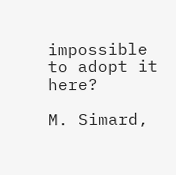impossible to adopt it here?

M. Simard,